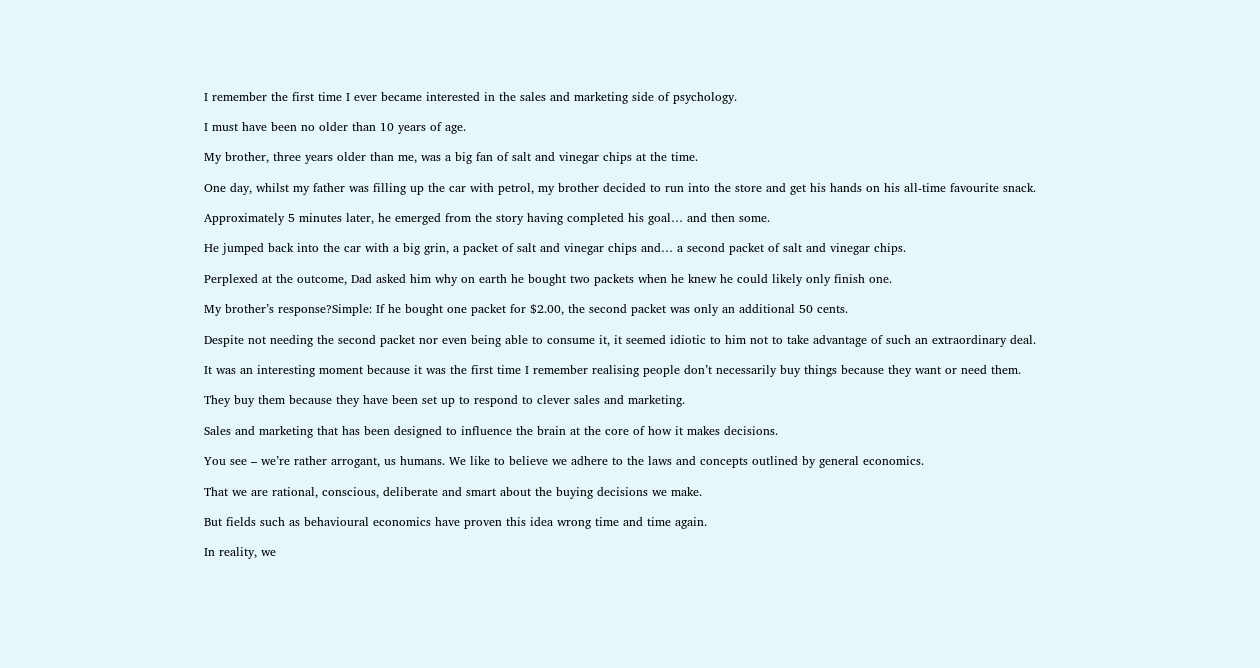I remember the first time I ever became interested in the sales and marketing side of psychology.

I must have been no older than 10 years of age.

My brother, three years older than me, was a big fan of salt and vinegar chips at the time.

One day, whilst my father was filling up the car with petrol, my brother decided to run into the store and get his hands on his all-time favourite snack.

Approximately 5 minutes later, he emerged from the story having completed his goal… and then some.

He jumped back into the car with a big grin, a packet of salt and vinegar chips and… a second packet of salt and vinegar chips.

Perplexed at the outcome, Dad asked him why on earth he bought two packets when he knew he could likely only finish one.

My brother’s response?Simple: If he bought one packet for $2.00, the second packet was only an additional 50 cents.

Despite not needing the second packet nor even being able to consume it, it seemed idiotic to him not to take advantage of such an extraordinary deal.

It was an interesting moment because it was the first time I remember realising people don’t necessarily buy things because they want or need them.

They buy them because they have been set up to respond to clever sales and marketing.

Sales and marketing that has been designed to influence the brain at the core of how it makes decisions.

You see – we’re rather arrogant, us humans. We like to believe we adhere to the laws and concepts outlined by general economics.

That we are rational, conscious, deliberate and smart about the buying decisions we make.

But fields such as behavioural economics have proven this idea wrong time and time again.

In reality, we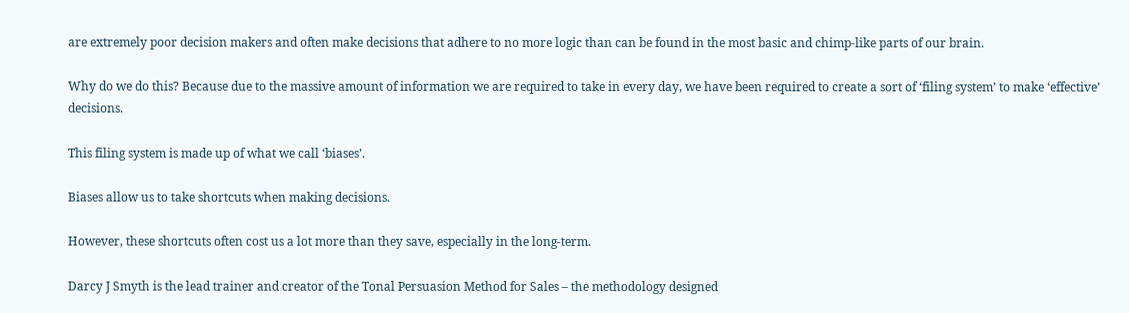are extremely poor decision makers and often make decisions that adhere to no more logic than can be found in the most basic and chimp-like parts of our brain.

Why do we do this? Because due to the massive amount of information we are required to take in every day, we have been required to create a sort of ‘filing system’ to make ‘effective’ decisions.

This filing system is made up of what we call ‘biases’.

Biases allow us to take shortcuts when making decisions.

However, these shortcuts often cost us a lot more than they save, especially in the long-term.

Darcy J Smyth is the lead trainer and creator of the Tonal Persuasion Method for Sales – the methodology designed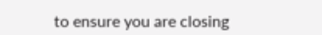to ensure you are closing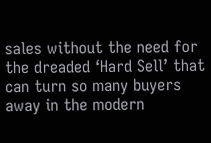sales without the need for the dreaded ‘Hard Sell’ that can turn so many buyers away in the modern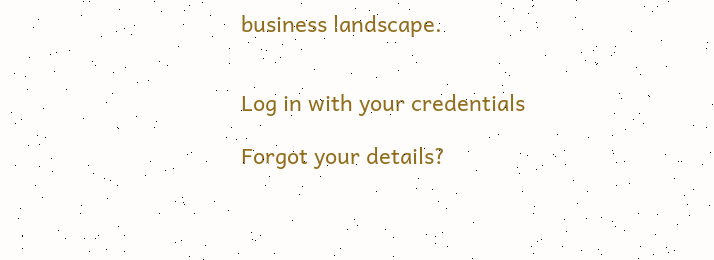business landscape.


Log in with your credentials

Forgot your details?